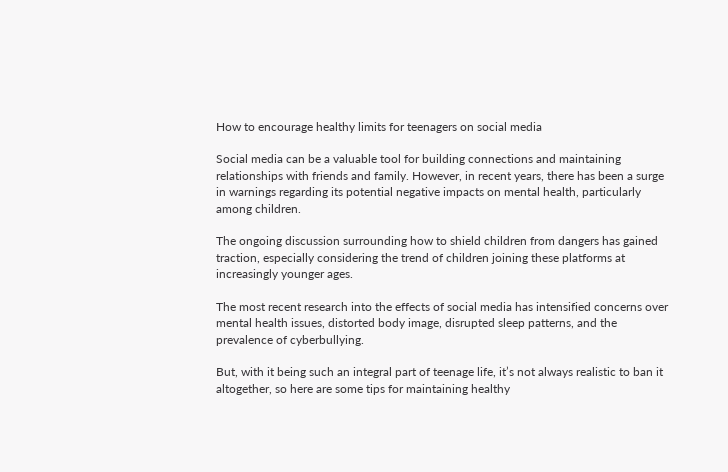How to encourage healthy limits for teenagers on social media

Social media can be a valuable tool for building connections and maintaining relationships with friends and family. However, in recent years, there has been a surge in warnings regarding its potential negative impacts on mental health, particularly among children.

The ongoing discussion surrounding how to shield children from dangers has gained traction, especially considering the trend of children joining these platforms at increasingly younger ages.

The most recent research into the effects of social media has intensified concerns over mental health issues, distorted body image, disrupted sleep patterns, and the prevalence of cyberbullying.

But, with it being such an integral part of teenage life, it’s not always realistic to ban it altogether, so here are some tips for maintaining healthy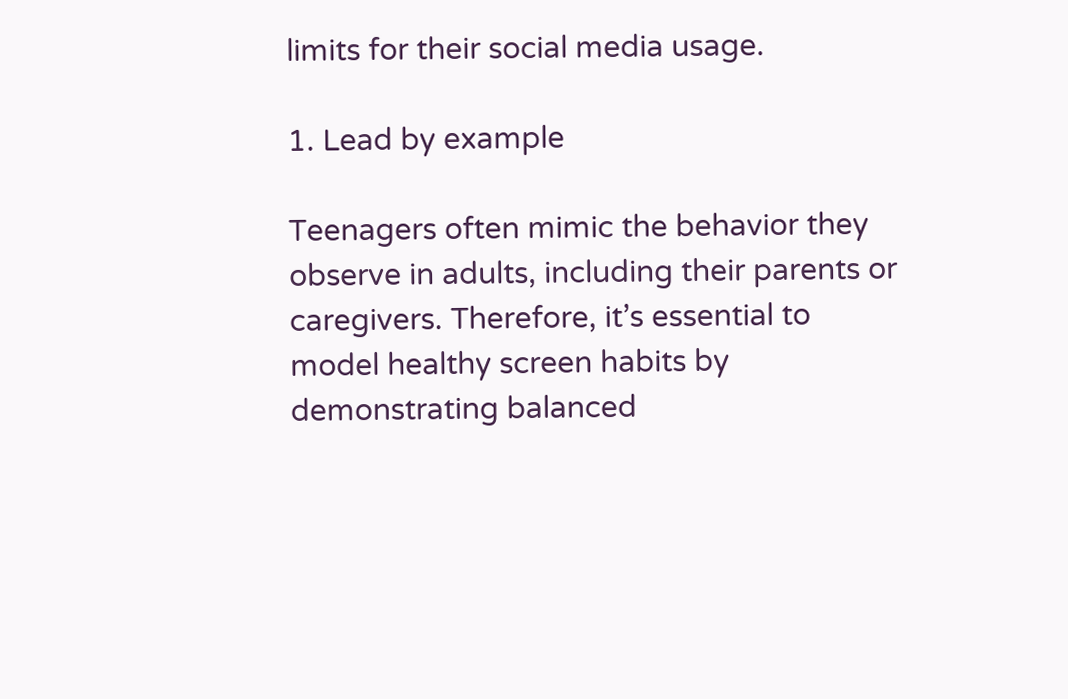limits for their social media usage.

1. Lead by example

Teenagers often mimic the behavior they observe in adults, including their parents or caregivers. Therefore, it’s essential to model healthy screen habits by demonstrating balanced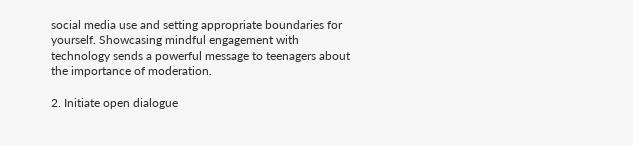social media use and setting appropriate boundaries for yourself. Showcasing mindful engagement with technology sends a powerful message to teenagers about the importance of moderation.

2. Initiate open dialogue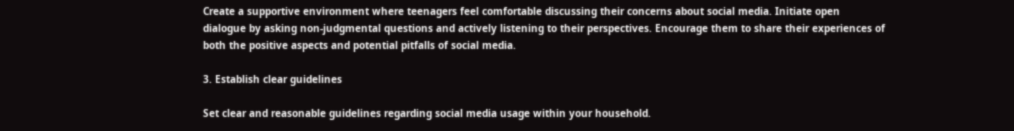Create a supportive environment where teenagers feel comfortable discussing their concerns about social media. Initiate open dialogue by asking non-judgmental questions and actively listening to their perspectives. Encourage them to share their experiences of both the positive aspects and potential pitfalls of social media.

3. Establish clear guidelines

Set clear and reasonable guidelines regarding social media usage within your household.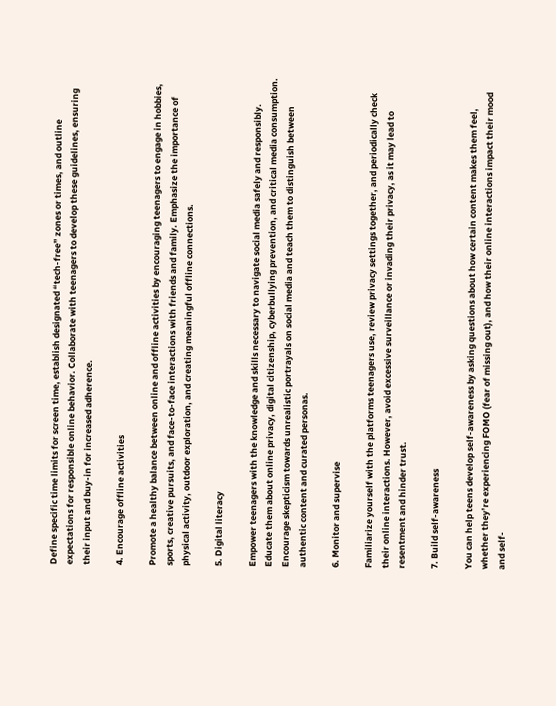Define specific time limits for screen time, establish designated “tech-free” zones or times, and outline expectations for responsible online behavior. Collaborate with teenagers to develop these guidelines, ensuring their input and buy-in for increased adherence.

4. Encourage offline activities

Promote a healthy balance between online and offline activities by encouraging teenagers to engage in hobbies, sports, creative pursuits, and face-to-face interactions with friends and family. Emphasize the importance of physical activity, outdoor exploration, and creating meaningful offline connections.

5. Digital literacy

Empower teenagers with the knowledge and skills necessary to navigate social media safely and responsibly. Educate them about online privacy, digital citizenship, cyberbullying prevention, and critical media consumption. Encourage skepticism towards unrealistic portrayals on social media and teach them to distinguish between authentic content and curated personas.

6. Monitor and supervise

Familiarize yourself with the platforms teenagers use, review privacy settings together, and periodically check their online interactions. However, avoid excessive surveillance or invading their privacy, as it may lead to resentment and hinder trust.

7. Build self-awareness

You can help teens develop self-awareness by asking questions about how certain content makes them feel, whether they’re experiencing FOMO (fear of missing out), and how their online interactions impact their mood and self-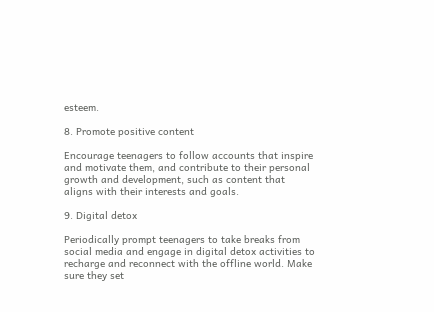esteem.

8. Promote positive content

Encourage teenagers to follow accounts that inspire and motivate them, and contribute to their personal growth and development, such as content that aligns with their interests and goals.

9. Digital detox

Periodically prompt teenagers to take breaks from social media and engage in digital detox activities to recharge and reconnect with the offline world. Make sure they set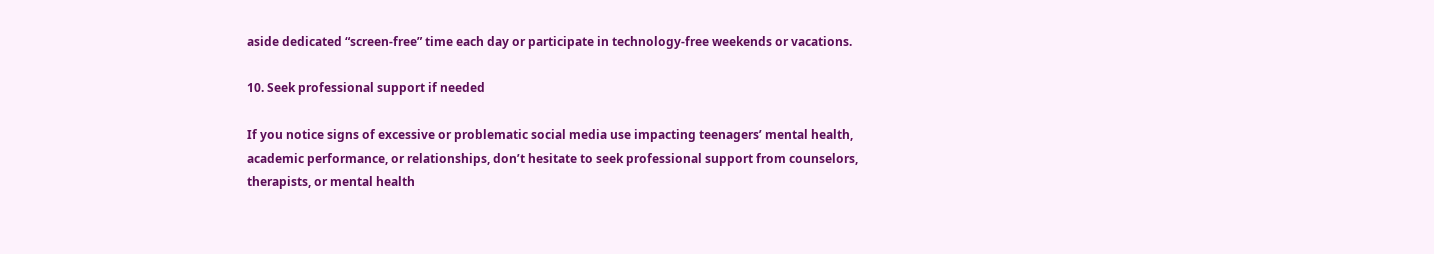aside dedicated “screen-free” time each day or participate in technology-free weekends or vacations.

10. Seek professional support if needed

If you notice signs of excessive or problematic social media use impacting teenagers’ mental health, academic performance, or relationships, don’t hesitate to seek professional support from counselors, therapists, or mental health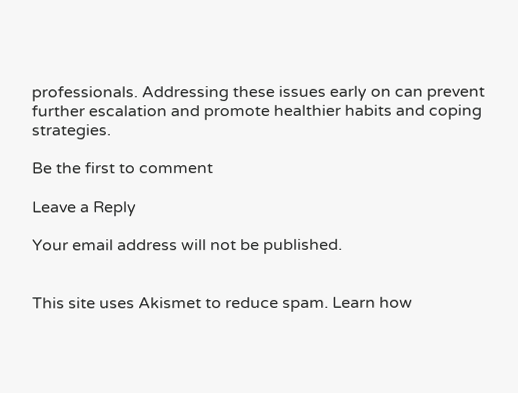professionals. Addressing these issues early on can prevent further escalation and promote healthier habits and coping strategies.

Be the first to comment

Leave a Reply

Your email address will not be published.


This site uses Akismet to reduce spam. Learn how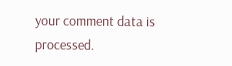your comment data is processed.